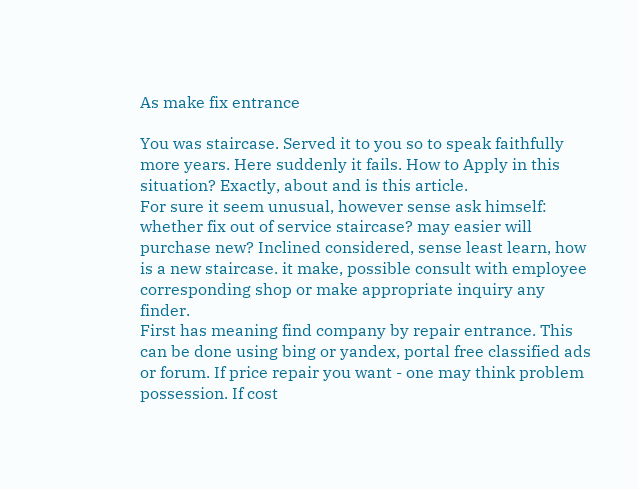As make fix entrance

You was staircase. Served it to you so to speak faithfully more years. Here suddenly it fails. How to Apply in this situation? Exactly, about and is this article.
For sure it seem unusual, however sense ask himself: whether fix out of service staircase? may easier will purchase new? Inclined considered, sense least learn, how is a new staircase. it make, possible consult with employee corresponding shop or make appropriate inquiry any finder.
First has meaning find company by repair entrance. This can be done using bing or yandex, portal free classified ads or forum. If price repair you want - one may think problem possession. If cost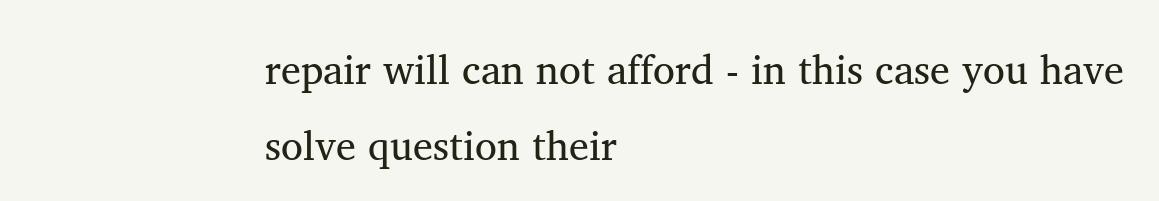repair will can not afford - in this case you have solve question their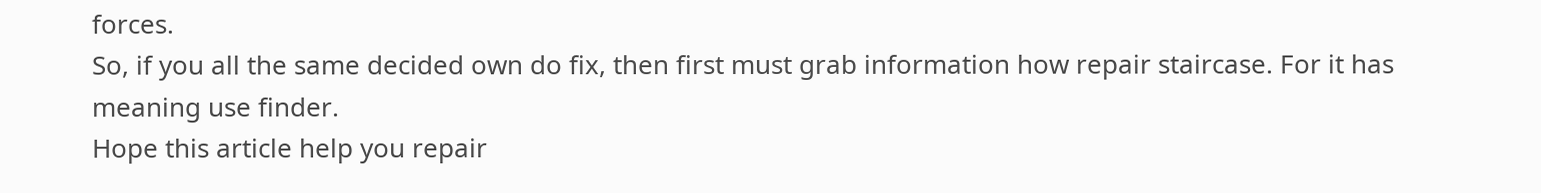forces.
So, if you all the same decided own do fix, then first must grab information how repair staircase. For it has meaning use finder.
Hope this article help you repair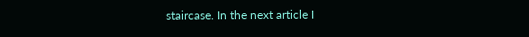staircase. In the next article I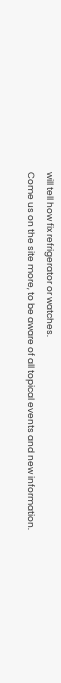will tell how fix refrigerator or watches.
Come us on the site more, to be aware of all topical events and new information.